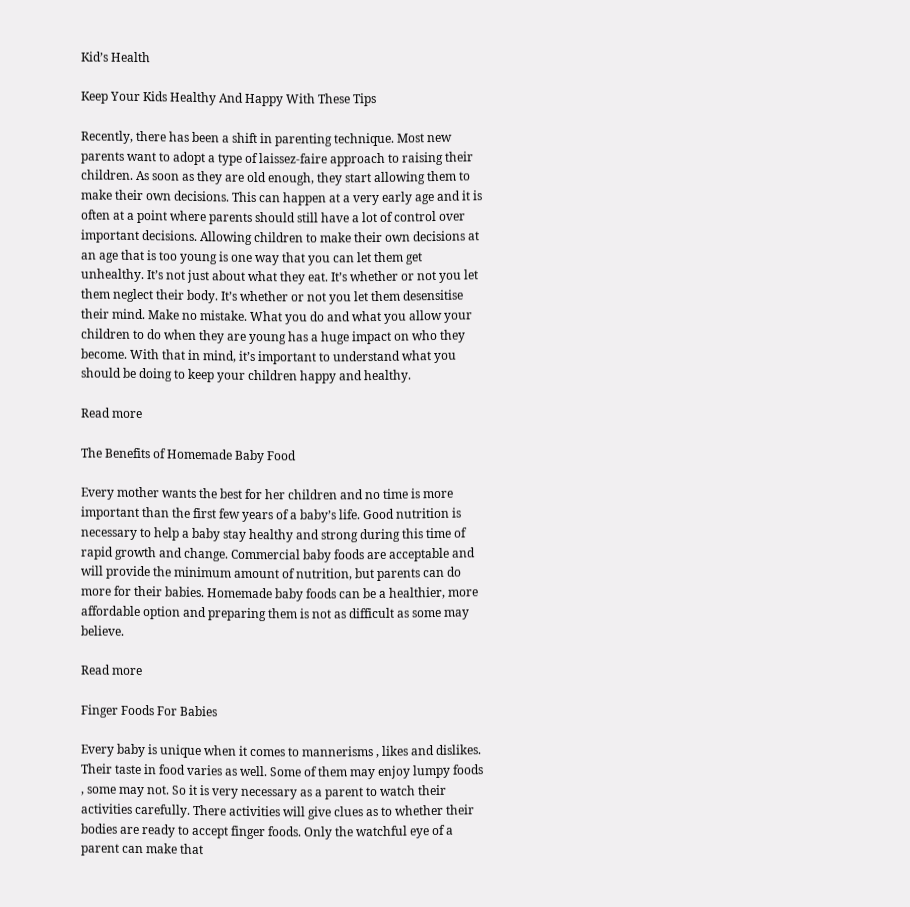Kid’s Health

Keep Your Kids Healthy And Happy With These Tips

Recently, there has been a shift in parenting technique. Most new parents want to adopt a type of laissez-faire approach to raising their children. As soon as they are old enough, they start allowing them to make their own decisions. This can happen at a very early age and it is often at a point where parents should still have a lot of control over important decisions. Allowing children to make their own decisions at an age that is too young is one way that you can let them get unhealthy. It’s not just about what they eat. It’s whether or not you let them neglect their body. It’s whether or not you let them desensitise their mind. Make no mistake. What you do and what you allow your children to do when they are young has a huge impact on who they become. With that in mind, it’s important to understand what you should be doing to keep your children happy and healthy.

Read more

The Benefits of Homemade Baby Food

Every mother wants the best for her children and no time is more important than the first few years of a baby’s life. Good nutrition is necessary to help a baby stay healthy and strong during this time of rapid growth and change. Commercial baby foods are acceptable and will provide the minimum amount of nutrition, but parents can do more for their babies. Homemade baby foods can be a healthier, more affordable option and preparing them is not as difficult as some may believe.

Read more

Finger Foods For Babies

Every baby is unique when it comes to mannerisms , likes and dislikes. Their taste in food varies as well. Some of them may enjoy lumpy foods , some may not. So it is very necessary as a parent to watch their activities carefully. There activities will give clues as to whether their bodies are ready to accept finger foods. Only the watchful eye of a parent can make that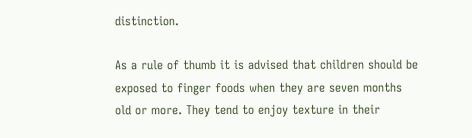distinction.

As a rule of thumb it is advised that children should be exposed to finger foods when they are seven months old or more. They tend to enjoy texture in their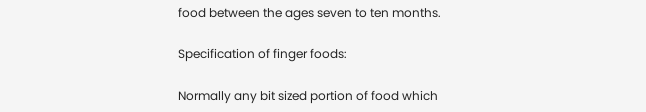food between the ages seven to ten months.

Specification of finger foods:

Normally any bit sized portion of food which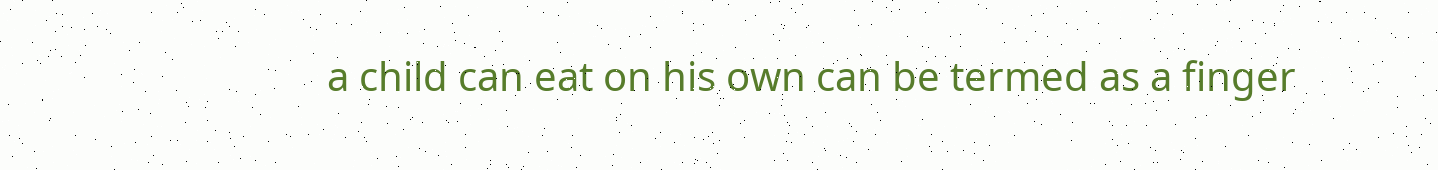a child can eat on his own can be termed as a finger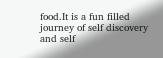food.It is a fun filled journey of self discovery and self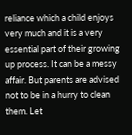reliance which a child enjoys very much and it is a very essential part of their growing up process. It can be a messy affair. But parents are advised not to be in a hurry to clean them. Let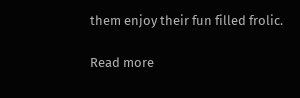them enjoy their fun filled frolic.

Read more